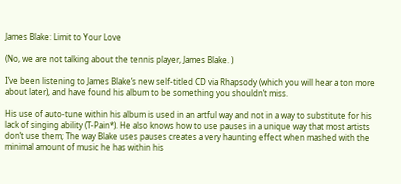James Blake: Limit to Your Love

(No, we are not talking about the tennis player, James Blake. )

I’ve been listening to James Blake’s new self-titled CD via Rhapsody (which you will hear a ton more about later), and have found his album to be something you shouldn’t miss.

His use of auto-tune within his album is used in an artful way and not in a way to substitute for his lack of singing ability (T-Pain*). He also knows how to use pauses in a unique way that most artists don’t use them; The way Blake uses pauses creates a very haunting effect when mashed with the minimal amount of music he has within his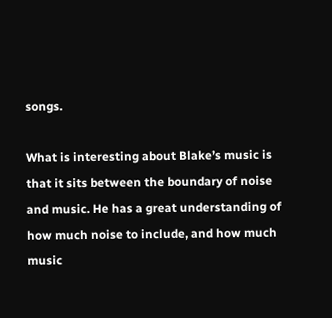songs.

What is interesting about Blake’s music is that it sits between the boundary of noise and music. He has a great understanding of how much noise to include, and how much music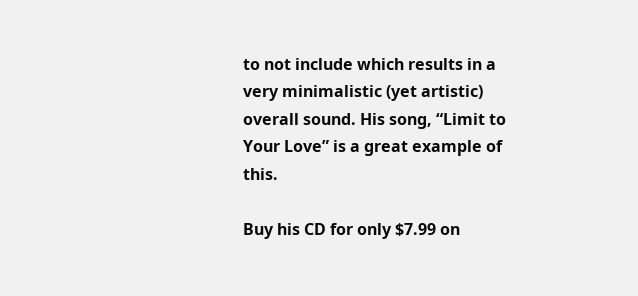to not include which results in a very minimalistic (yet artistic) overall sound. His song, “Limit to Your Love” is a great example of this.

Buy his CD for only $7.99 on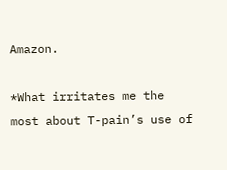Amazon.

*What irritates me the most about T-pain’s use of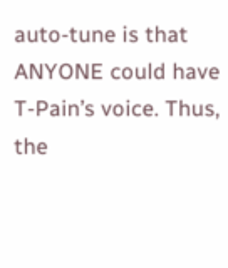auto-tune is that ANYONE could have T-Pain’s voice. Thus, the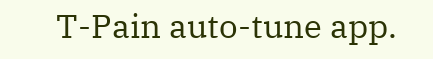T-Pain auto-tune app.